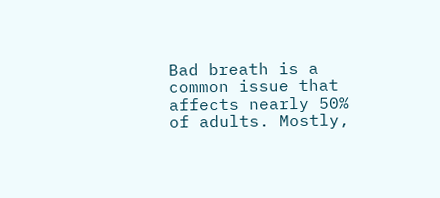Bad breath is a common issue that affects nearly 50% of adults. Mostly,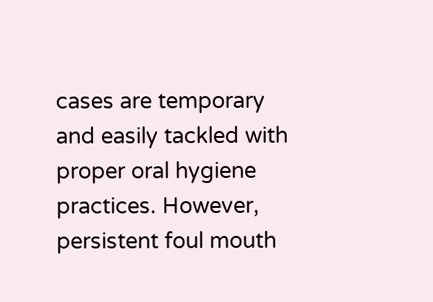cases are temporary and easily tackled with proper oral hygiene practices. However, persistent foul mouth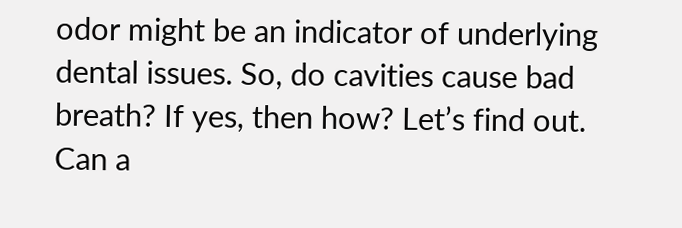odor might be an indicator of underlying dental issues. So, do cavities cause bad breath? If yes, then how? Let’s find out. Can a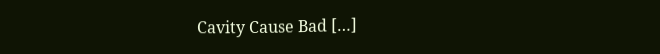Cavity Cause Bad […]